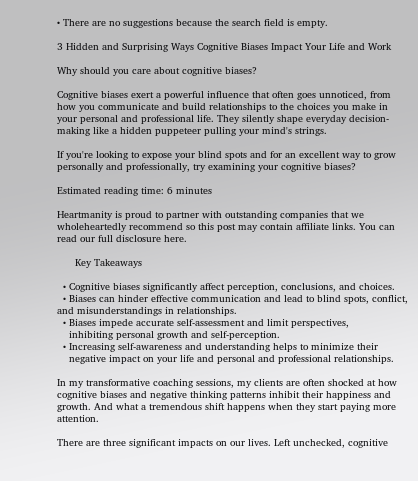• There are no suggestions because the search field is empty.

3 Hidden and Surprising Ways Cognitive Biases Impact Your Life and Work

Why should you care about cognitive biases?

Cognitive biases exert a powerful influence that often goes unnoticed, from how you communicate and build relationships to the choices you make in your personal and professional life. They silently shape everyday decision-making like a hidden puppeteer pulling your mind's strings.

If you're looking to expose your blind spots and for an excellent way to grow personally and professionally, try examining your cognitive biases?

Estimated reading time: 6 minutes

Heartmanity is proud to partner with outstanding companies that we wholeheartedly recommend so this post may contain affiliate links. You can read our full disclosure here.

      Key Takeaways

  • Cognitive biases significantly affect perception, conclusions, and choices.
  • Biases can hinder effective communication and lead to blind spots, conflict, and misunderstandings in relationships.
  • Biases impede accurate self-assessment and limit perspectives,
    inhibiting personal growth and self-perception.
  • Increasing self-awareness and understanding helps to minimize their
    negative impact on your life and personal and professional relationships.

In my transformative coaching sessions, my clients are often shocked at how cognitive biases and negative thinking patterns inhibit their happiness and growth. And what a tremendous shift happens when they start paying more attention.

There are three significant impacts on our lives. Left unchecked, cognitive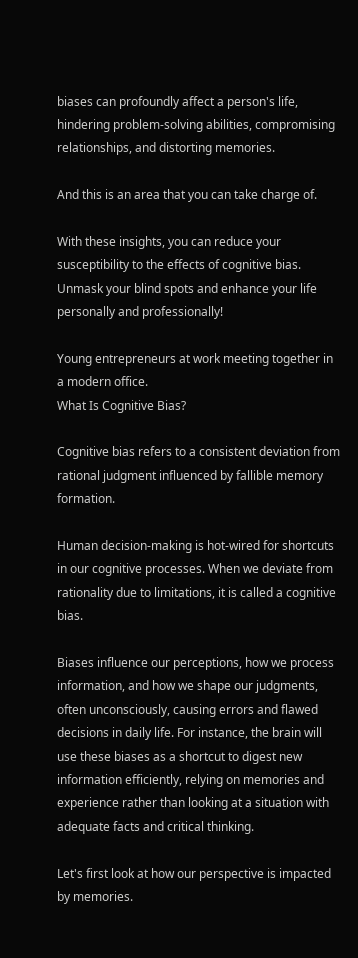biases can profoundly affect a person's life, hindering problem-solving abilities, compromising relationships, and distorting memories.

And this is an area that you can take charge of.

With these insights, you can reduce your susceptibility to the effects of cognitive bias. Unmask your blind spots and enhance your life personally and professionally!

Young entrepreneurs at work meeting together in a modern office.
What Is Cognitive Bias?

Cognitive bias refers to a consistent deviation from rational judgment influenced by fallible memory formation.

Human decision-making is hot-wired for shortcuts in our cognitive processes. When we deviate from rationality due to limitations, it is called a cognitive bias.

Biases influence our perceptions, how we process information, and how we shape our judgments, often unconsciously, causing errors and flawed decisions in daily life. For instance, the brain will use these biases as a shortcut to digest new information efficiently, relying on memories and experience rather than looking at a situation with adequate facts and critical thinking.

Let's first look at how our perspective is impacted by memories.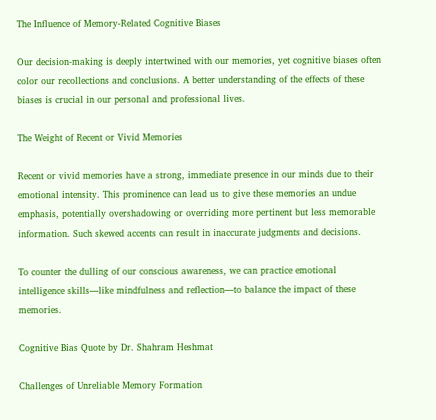The Influence of Memory-Related Cognitive Biases

Our decision-making is deeply intertwined with our memories, yet cognitive biases often color our recollections and conclusions. A better understanding of the effects of these biases is crucial in our personal and professional lives.

The Weight of Recent or Vivid Memories

Recent or vivid memories have a strong, immediate presence in our minds due to their emotional intensity. This prominence can lead us to give these memories an undue emphasis, potentially overshadowing or overriding more pertinent but less memorable information. Such skewed accents can result in inaccurate judgments and decisions.

To counter the dulling of our conscious awareness, we can practice emotional intelligence skills—like mindfulness and reflection—to balance the impact of these memories.

Cognitive Bias Quote by Dr. Shahram Heshmat

Challenges of Unreliable Memory Formation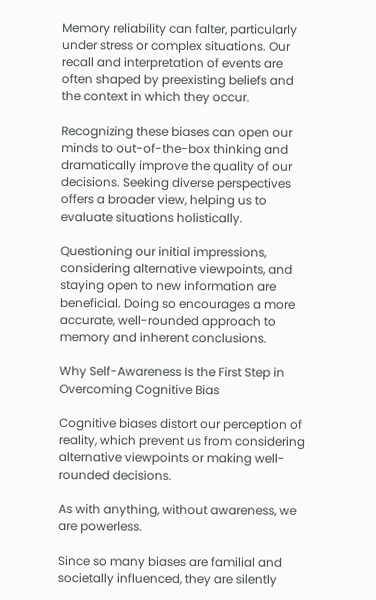Memory reliability can falter, particularly under stress or complex situations. Our recall and interpretation of events are often shaped by preexisting beliefs and the context in which they occur.

Recognizing these biases can open our minds to out-of-the-box thinking and dramatically improve the quality of our decisions. Seeking diverse perspectives offers a broader view, helping us to evaluate situations holistically.

Questioning our initial impressions, considering alternative viewpoints, and staying open to new information are beneficial. Doing so encourages a more accurate, well-rounded approach to memory and inherent conclusions.

Why Self-Awareness Is the First Step in Overcoming Cognitive Bias

Cognitive biases distort our perception of reality, which prevent us from considering alternative viewpoints or making well-rounded decisions.

As with anything, without awareness, we are powerless.

Since so many biases are familial and societally influenced, they are silently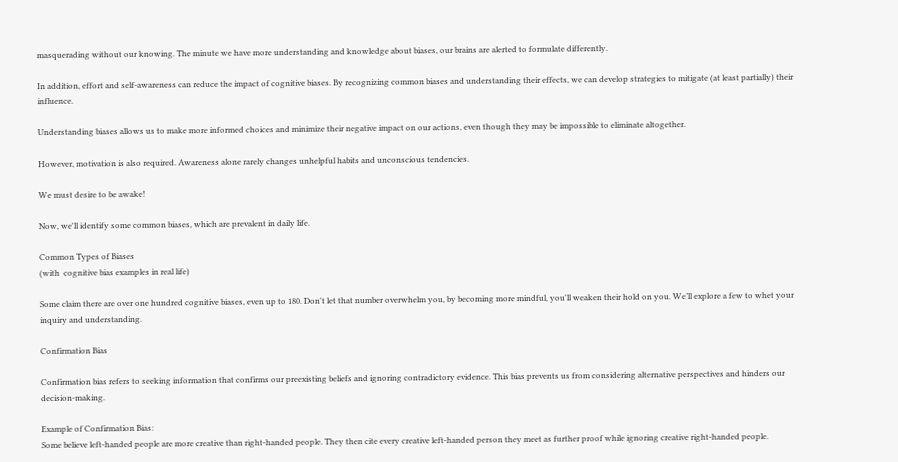masquerading without our knowing. The minute we have more understanding and knowledge about biases, our brains are alerted to formulate differently.

In addition, effort and self-awareness can reduce the impact of cognitive biases. By recognizing common biases and understanding their effects, we can develop strategies to mitigate (at least partially) their influence.

Understanding biases allows us to make more informed choices and minimize their negative impact on our actions, even though they may be impossible to eliminate altogether.

However, motivation is also required. Awareness alone rarely changes unhelpful habits and unconscious tendencies.

We must desire to be awake!

Now, we'll identify some common biases, which are prevalent in daily life.

Common Types of Biases
(with  cognitive bias examples in real life)

Some claim there are over one hundred cognitive biases, even up to 180. Don't let that number overwhelm you, by becoming more mindful, you'll weaken their hold on you. We’ll explore a few to whet your inquiry and understanding.

Confirmation Bias

Confirmation bias refers to seeking information that confirms our preexisting beliefs and ignoring contradictory evidence. This bias prevents us from considering alternative perspectives and hinders our decision-making.

Example of Confirmation Bias:
Some believe left-handed people are more creative than right-handed people. They then cite every creative left-handed person they meet as further proof while ignoring creative right-handed people.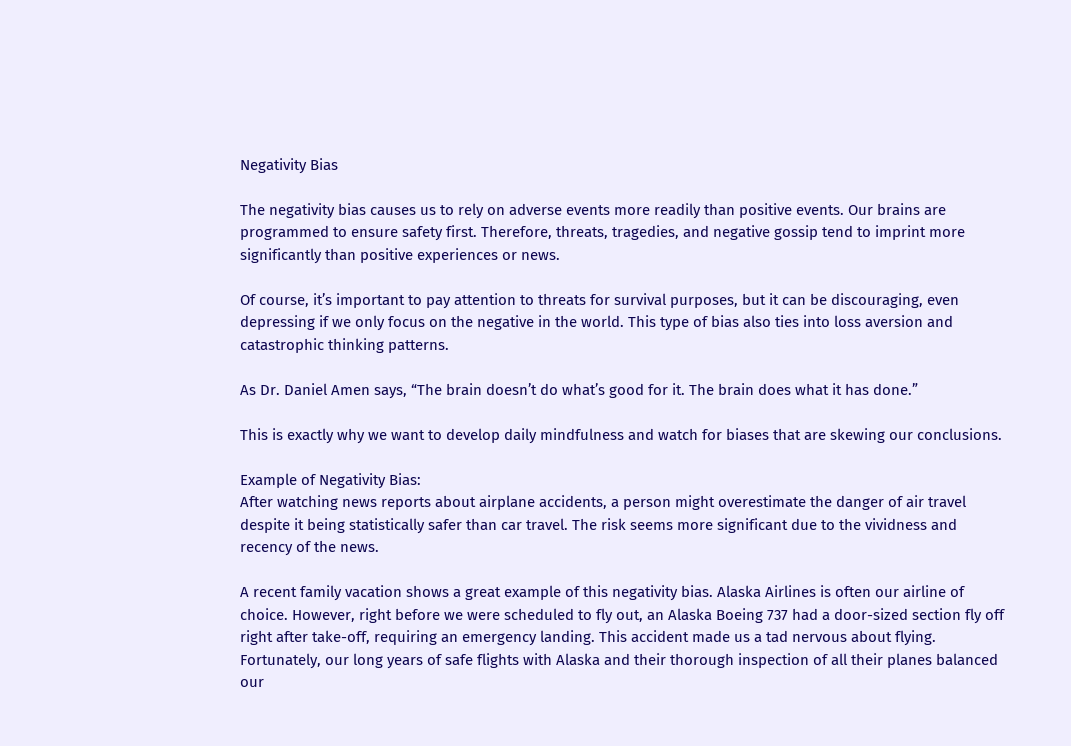Negativity Bias

The negativity bias causes us to rely on adverse events more readily than positive events. Our brains are programmed to ensure safety first. Therefore, threats, tragedies, and negative gossip tend to imprint more significantly than positive experiences or news.

Of course, it’s important to pay attention to threats for survival purposes, but it can be discouraging, even depressing if we only focus on the negative in the world. This type of bias also ties into loss aversion and catastrophic thinking patterns.

As Dr. Daniel Amen says, “The brain doesn’t do what’s good for it. The brain does what it has done.”

This is exactly why we want to develop daily mindfulness and watch for biases that are skewing our conclusions.

Example of Negativity Bias:
After watching news reports about airplane accidents, a person might overestimate the danger of air travel despite it being statistically safer than car travel. The risk seems more significant due to the vividness and recency of the news.

A recent family vacation shows a great example of this negativity bias. Alaska Airlines is often our airline of choice. However, right before we were scheduled to fly out, an Alaska Boeing 737 had a door-sized section fly off right after take-off, requiring an emergency landing. This accident made us a tad nervous about flying. Fortunately, our long years of safe flights with Alaska and their thorough inspection of all their planes balanced our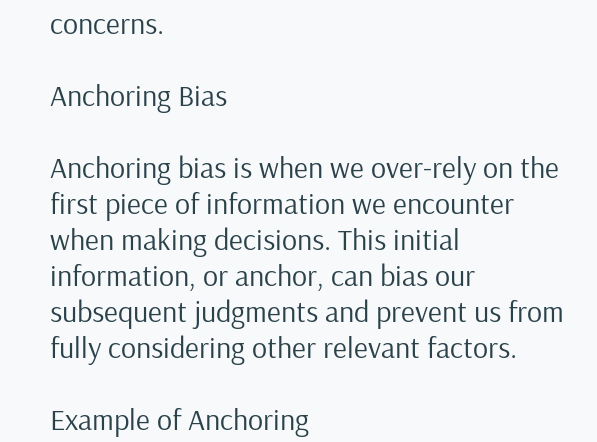concerns.

Anchoring Bias

Anchoring bias is when we over-rely on the first piece of information we encounter when making decisions. This initial information, or anchor, can bias our subsequent judgments and prevent us from fully considering other relevant factors.

Example of Anchoring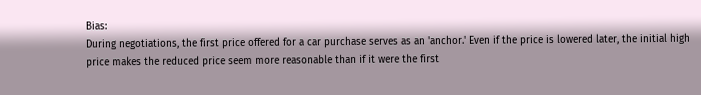Bias:
During negotiations, the first price offered for a car purchase serves as an 'anchor.' Even if the price is lowered later, the initial high price makes the reduced price seem more reasonable than if it were the first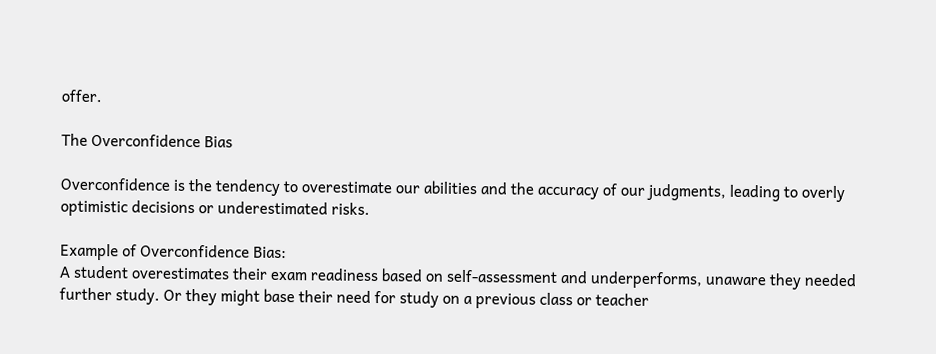offer.

The Overconfidence Bias

Overconfidence is the tendency to overestimate our abilities and the accuracy of our judgments, leading to overly optimistic decisions or underestimated risks.

Example of Overconfidence Bias:
A student overestimates their exam readiness based on self-assessment and underperforms, unaware they needed further study. Or they might base their need for study on a previous class or teacher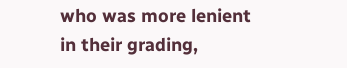who was more lenient in their grading,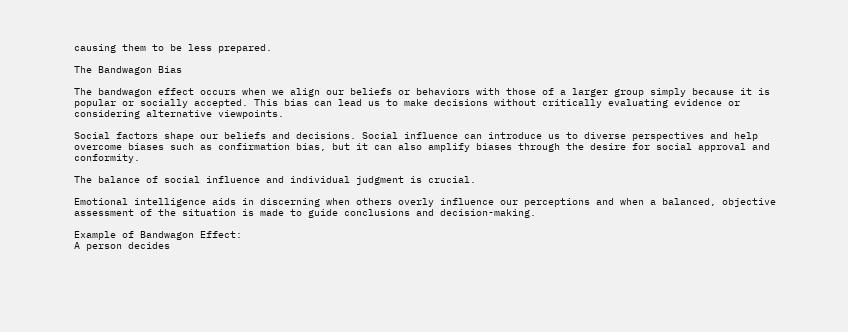causing them to be less prepared.

The Bandwagon Bias

The bandwagon effect occurs when we align our beliefs or behaviors with those of a larger group simply because it is popular or socially accepted. This bias can lead us to make decisions without critically evaluating evidence or considering alternative viewpoints.

Social factors shape our beliefs and decisions. Social influence can introduce us to diverse perspectives and help overcome biases such as confirmation bias, but it can also amplify biases through the desire for social approval and conformity.

The balance of social influence and individual judgment is crucial.

Emotional intelligence aids in discerning when others overly influence our perceptions and when a balanced, objective assessment of the situation is made to guide conclusions and decision-making.

Example of Bandwagon Effect:
A person decides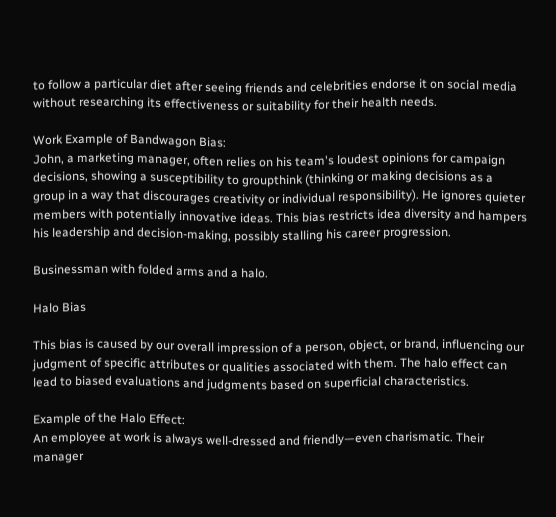to follow a particular diet after seeing friends and celebrities endorse it on social media without researching its effectiveness or suitability for their health needs.

Work Example of Bandwagon Bias:
John, a marketing manager, often relies on his team's loudest opinions for campaign decisions, showing a susceptibility to groupthink (thinking or making decisions as a group in a way that discourages creativity or individual responsibility). He ignores quieter members with potentially innovative ideas. This bias restricts idea diversity and hampers his leadership and decision-making, possibly stalling his career progression.

Businessman with folded arms and a halo.

Halo Bias

This bias is caused by our overall impression of a person, object, or brand, influencing our judgment of specific attributes or qualities associated with them. The halo effect can lead to biased evaluations and judgments based on superficial characteristics.

Example of the Halo Effect:
An employee at work is always well-dressed and friendly—even charismatic. Their manager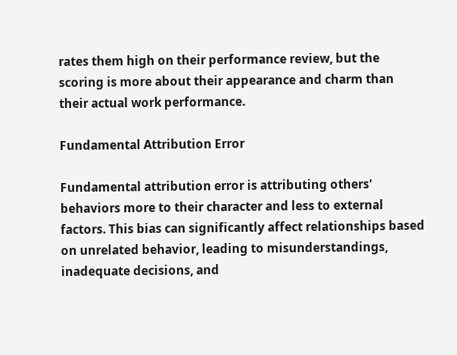rates them high on their performance review, but the scoring is more about their appearance and charm than their actual work performance.

Fundamental Attribution Error

Fundamental attribution error is attributing others' behaviors more to their character and less to external factors. This bias can significantly affect relationships based on unrelated behavior, leading to misunderstandings, inadequate decisions, and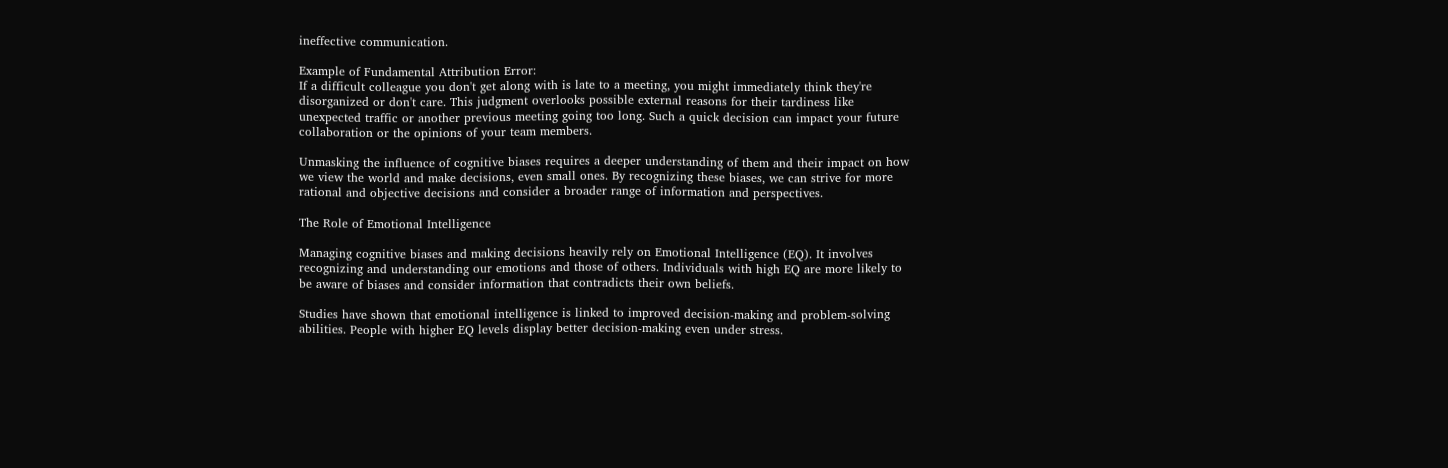ineffective communication.

Example of Fundamental Attribution Error:
If a difficult colleague you don't get along with is late to a meeting, you might immediately think they're disorganized or don't care. This judgment overlooks possible external reasons for their tardiness like unexpected traffic or another previous meeting going too long. Such a quick decision can impact your future collaboration or the opinions of your team members.

Unmasking the influence of cognitive biases requires a deeper understanding of them and their impact on how we view the world and make decisions, even small ones. By recognizing these biases, we can strive for more rational and objective decisions and consider a broader range of information and perspectives.

The Role of Emotional Intelligence

Managing cognitive biases and making decisions heavily rely on Emotional Intelligence (EQ). It involves recognizing and understanding our emotions and those of others. Individuals with high EQ are more likely to be aware of biases and consider information that contradicts their own beliefs.

Studies have shown that emotional intelligence is linked to improved decision-making and problem-solving abilities. People with higher EQ levels display better decision-making even under stress.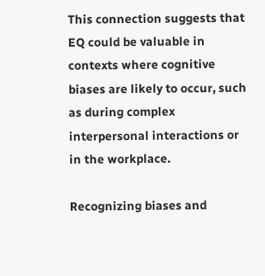This connection suggests that EQ could be valuable in contexts where cognitive biases are likely to occur, such as during complex interpersonal interactions or in the workplace.

Recognizing biases and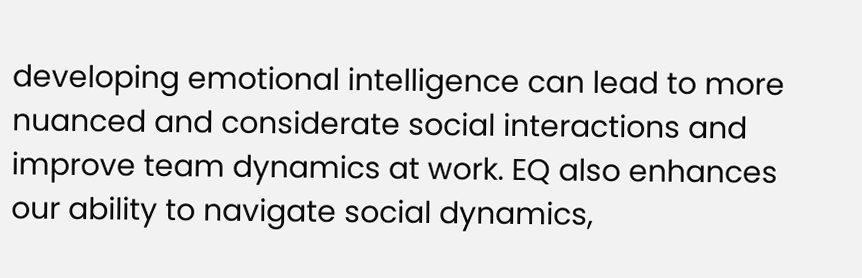developing emotional intelligence can lead to more nuanced and considerate social interactions and improve team dynamics at work. EQ also enhances our ability to navigate social dynamics,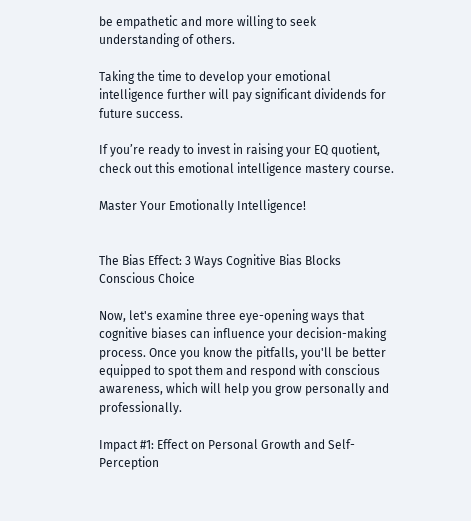be empathetic and more willing to seek understanding of others.

Taking the time to develop your emotional intelligence further will pay significant dividends for future success.

If you’re ready to invest in raising your EQ quotient, check out this emotional intelligence mastery course.

Master Your Emotionally Intelligence!


The Bias Effect: 3 Ways Cognitive Bias Blocks Conscious Choice

Now, let's examine three eye-opening ways that cognitive biases can influence your decision-making process. Once you know the pitfalls, you'll be better equipped to spot them and respond with conscious awareness, which will help you grow personally and professionally.

Impact #1: Effect on Personal Growth and Self-Perception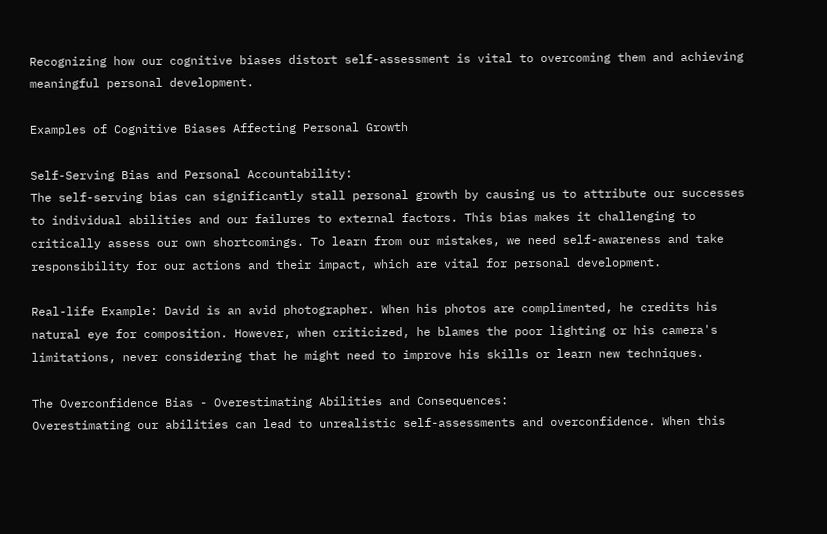Recognizing how our cognitive biases distort self-assessment is vital to overcoming them and achieving meaningful personal development.

Examples of Cognitive Biases Affecting Personal Growth

Self-Serving Bias and Personal Accountability:
The self-serving bias can significantly stall personal growth by causing us to attribute our successes to individual abilities and our failures to external factors. This bias makes it challenging to critically assess our own shortcomings. To learn from our mistakes, we need self-awareness and take responsibility for our actions and their impact, which are vital for personal development.

Real-life Example: David is an avid photographer. When his photos are complimented, he credits his natural eye for composition. However, when criticized, he blames the poor lighting or his camera's limitations, never considering that he might need to improve his skills or learn new techniques.

The Overconfidence Bias - Overestimating Abilities and Consequences:
Overestimating our abilities can lead to unrealistic self-assessments and overconfidence. When this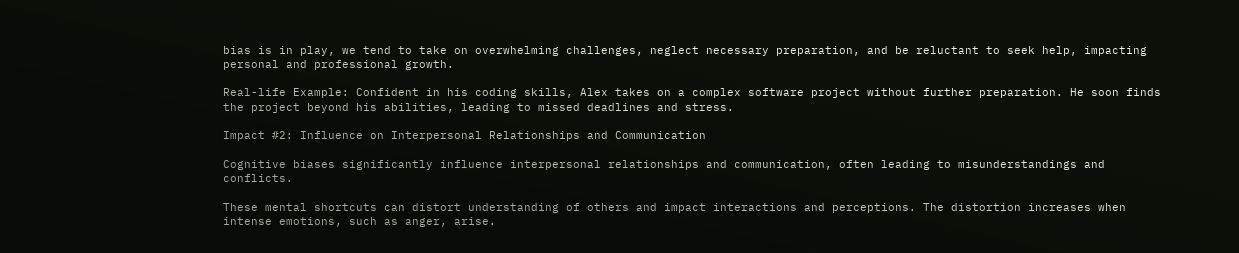bias is in play, we tend to take on overwhelming challenges, neglect necessary preparation, and be reluctant to seek help, impacting personal and professional growth.

Real-life Example: Confident in his coding skills, Alex takes on a complex software project without further preparation. He soon finds the project beyond his abilities, leading to missed deadlines and stress.

Impact #2: Influence on Interpersonal Relationships and Communication

Cognitive biases significantly influence interpersonal relationships and communication, often leading to misunderstandings and conflicts.

These mental shortcuts can distort understanding of others and impact interactions and perceptions. The distortion increases when intense emotions, such as anger, arise.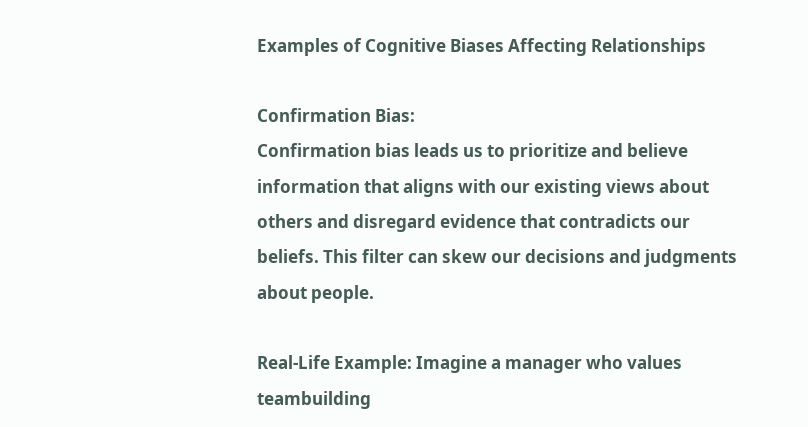Examples of Cognitive Biases Affecting Relationships

Confirmation Bias:
Confirmation bias leads us to prioritize and believe information that aligns with our existing views about others and disregard evidence that contradicts our beliefs. This filter can skew our decisions and judgments about people.

Real-Life Example: Imagine a manager who values teambuilding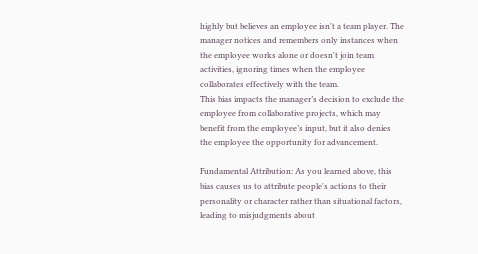highly but believes an employee isn't a team player. The manager notices and remembers only instances when the employee works alone or doesn't join team activities, ignoring times when the employee collaborates effectively with the team.
This bias impacts the manager’s decision to exclude the employee from collaborative projects, which may benefit from the employee’s input, but it also denies the employee the opportunity for advancement.

Fundamental Attribution: As you learned above, this bias causes us to attribute people's actions to their personality or character rather than situational factors, leading to misjudgments about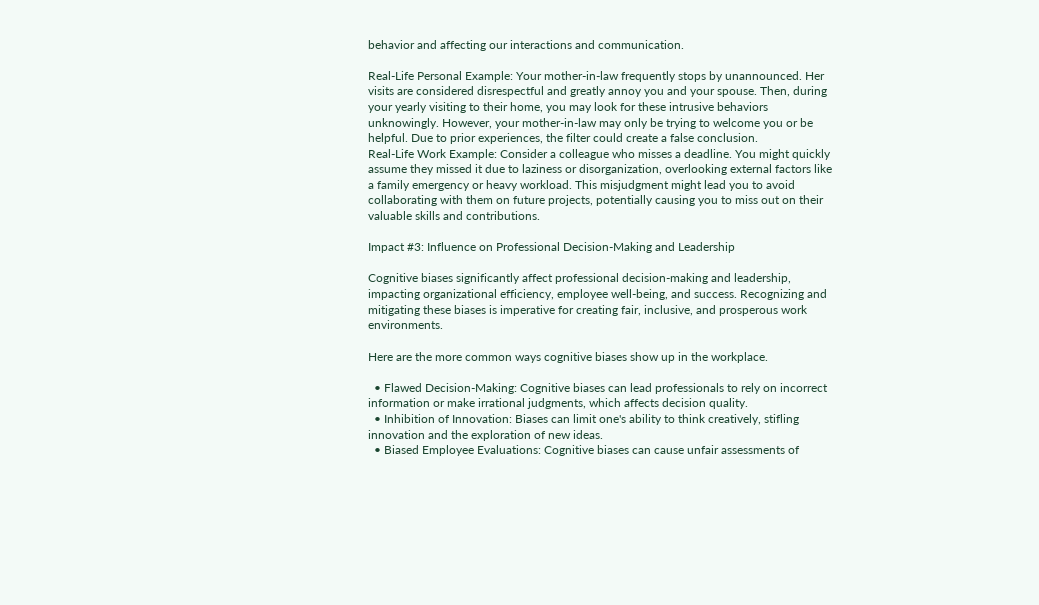behavior and affecting our interactions and communication.

Real-Life Personal Example: Your mother-in-law frequently stops by unannounced. Her visits are considered disrespectful and greatly annoy you and your spouse. Then, during your yearly visiting to their home, you may look for these intrusive behaviors unknowingly. However, your mother-in-law may only be trying to welcome you or be helpful. Due to prior experiences, the filter could create a false conclusion.
Real-Life Work Example: Consider a colleague who misses a deadline. You might quickly assume they missed it due to laziness or disorganization, overlooking external factors like a family emergency or heavy workload. This misjudgment might lead you to avoid collaborating with them on future projects, potentially causing you to miss out on their valuable skills and contributions.

Impact #3: Influence on Professional Decision-Making and Leadership

Cognitive biases significantly affect professional decision-making and leadership, impacting organizational efficiency, employee well-being, and success. Recognizing and mitigating these biases is imperative for creating fair, inclusive, and prosperous work environments.

Here are the more common ways cognitive biases show up in the workplace.

  • Flawed Decision-Making: Cognitive biases can lead professionals to rely on incorrect information or make irrational judgments, which affects decision quality.
  • Inhibition of Innovation: Biases can limit one's ability to think creatively, stifling innovation and the exploration of new ideas.
  • Biased Employee Evaluations: Cognitive biases can cause unfair assessments of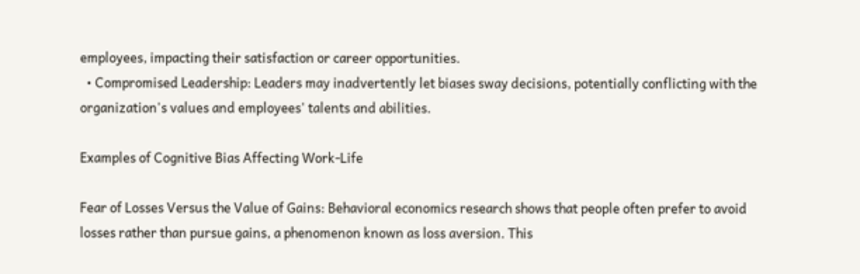employees, impacting their satisfaction or career opportunities.
  • Compromised Leadership: Leaders may inadvertently let biases sway decisions, potentially conflicting with the organization's values and employees' talents and abilities.

Examples of Cognitive Bias Affecting Work-Life

Fear of Losses Versus the Value of Gains: Behavioral economics research shows that people often prefer to avoid losses rather than pursue gains, a phenomenon known as loss aversion. This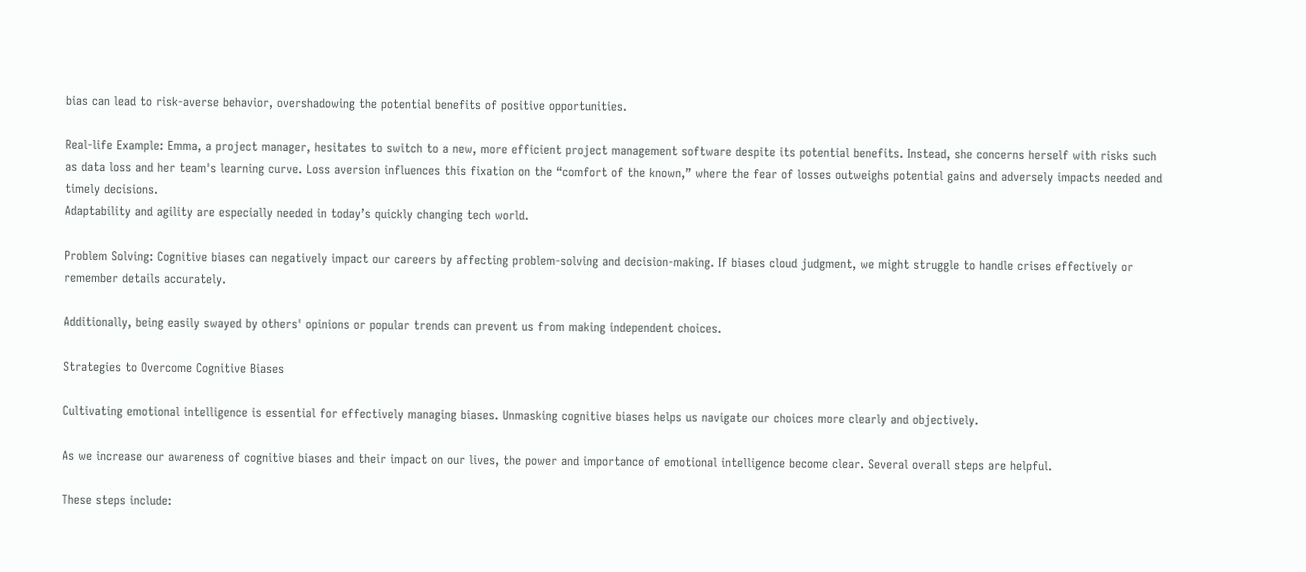bias can lead to risk-averse behavior, overshadowing the potential benefits of positive opportunities.

Real-life Example: Emma, a project manager, hesitates to switch to a new, more efficient project management software despite its potential benefits. Instead, she concerns herself with risks such as data loss and her team's learning curve. Loss aversion influences this fixation on the “comfort of the known,” where the fear of losses outweighs potential gains and adversely impacts needed and timely decisions.
Adaptability and agility are especially needed in today’s quickly changing tech world.

Problem Solving: Cognitive biases can negatively impact our careers by affecting problem-solving and decision-making. If biases cloud judgment, we might struggle to handle crises effectively or remember details accurately.

Additionally, being easily swayed by others' opinions or popular trends can prevent us from making independent choices.

Strategies to Overcome Cognitive Biases

Cultivating emotional intelligence is essential for effectively managing biases. Unmasking cognitive biases helps us navigate our choices more clearly and objectively.

As we increase our awareness of cognitive biases and their impact on our lives, the power and importance of emotional intelligence become clear. Several overall steps are helpful.

These steps include: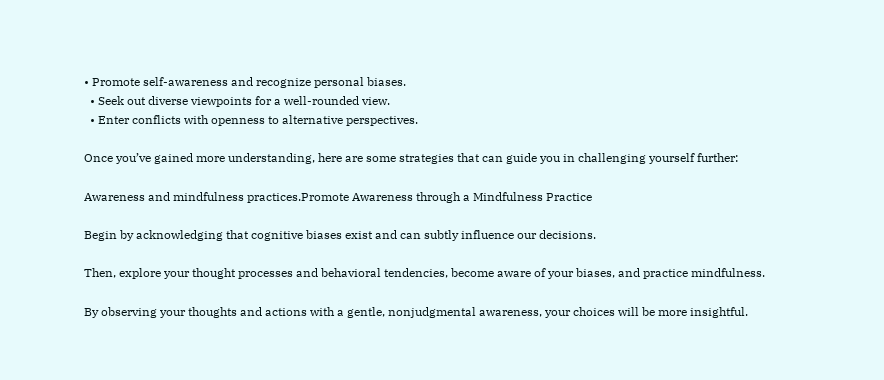• Promote self-awareness and recognize personal biases.
  • Seek out diverse viewpoints for a well-rounded view.
  • Enter conflicts with openness to alternative perspectives.

Once you’ve gained more understanding, here are some strategies that can guide you in challenging yourself further:

Awareness and mindfulness practices.Promote Awareness through a Mindfulness Practice

Begin by acknowledging that cognitive biases exist and can subtly influence our decisions.

Then, explore your thought processes and behavioral tendencies, become aware of your biases, and practice mindfulness.

By observing your thoughts and actions with a gentle, nonjudgmental awareness, your choices will be more insightful.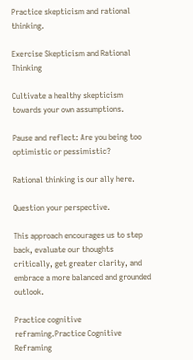Practice skepticism and rational thinking.

Exercise Skepticism and Rational Thinking

Cultivate a healthy skepticism towards your own assumptions.

Pause and reflect: Are you being too optimistic or pessimistic?

Rational thinking is our ally here.

Question your perspective.

This approach encourages us to step back, evaluate our thoughts critically, get greater clarity, and embrace a more balanced and grounded outlook.

Practice cognitive reframing.Practice Cognitive Reframing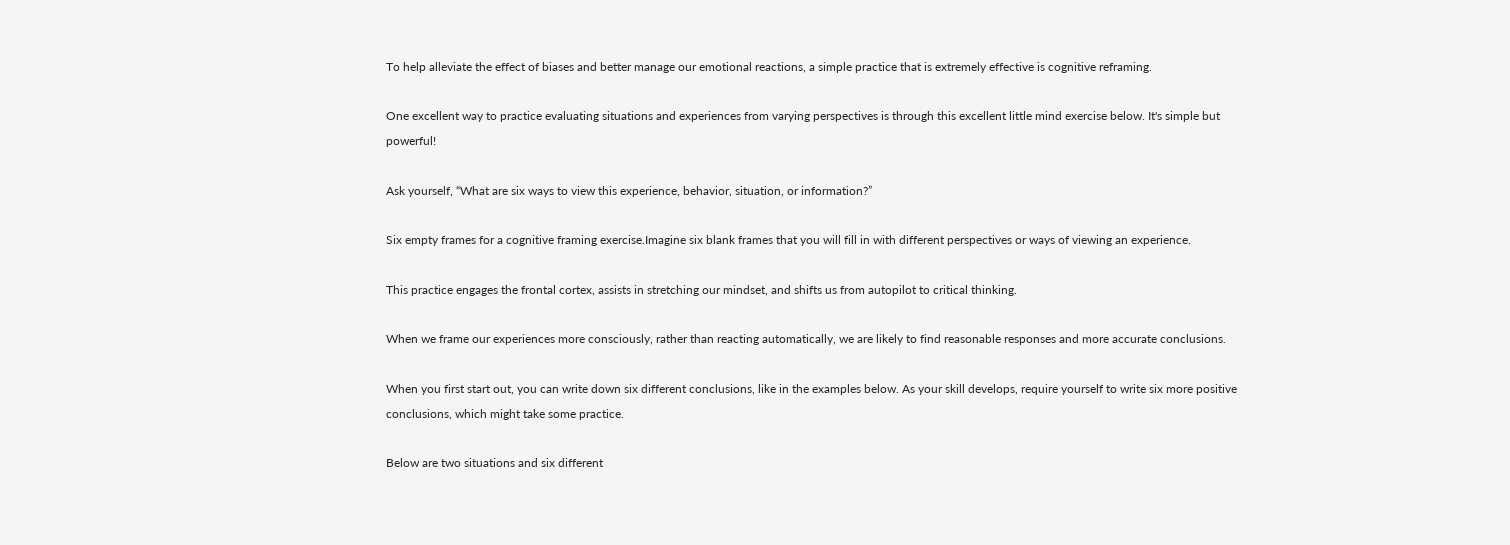To help alleviate the effect of biases and better manage our emotional reactions, a simple practice that is extremely effective is cognitive reframing.

One excellent way to practice evaluating situations and experiences from varying perspectives is through this excellent little mind exercise below. It's simple but powerful!

Ask yourself, “What are six ways to view this experience, behavior, situation, or information?”

Six empty frames for a cognitive framing exercise.Imagine six blank frames that you will fill in with different perspectives or ways of viewing an experience.

This practice engages the frontal cortex, assists in stretching our mindset, and shifts us from autopilot to critical thinking.

When we frame our experiences more consciously, rather than reacting automatically, we are likely to find reasonable responses and more accurate conclusions.

When you first start out, you can write down six different conclusions, like in the examples below. As your skill develops, require yourself to write six more positive conclusions, which might take some practice.

Below are two situations and six different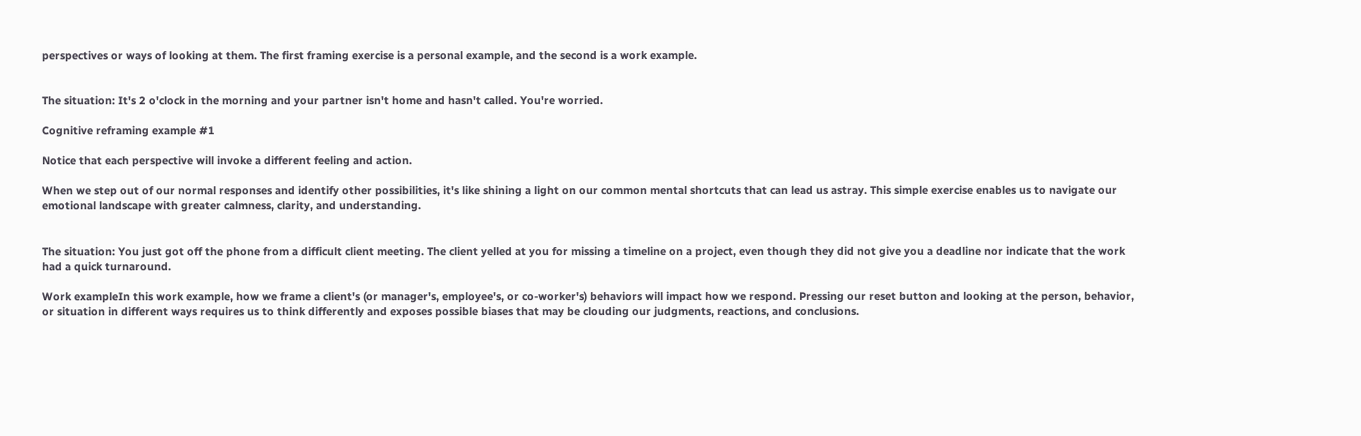perspectives or ways of looking at them. The first framing exercise is a personal example, and the second is a work example.


The situation: It's 2 o'clock in the morning and your partner isn't home and hasn't called. You're worried.

Cognitive reframing example #1

Notice that each perspective will invoke a different feeling and action.

When we step out of our normal responses and identify other possibilities, it's like shining a light on our common mental shortcuts that can lead us astray. This simple exercise enables us to navigate our emotional landscape with greater calmness, clarity, and understanding.


The situation: You just got off the phone from a difficult client meeting. The client yelled at you for missing a timeline on a project, even though they did not give you a deadline nor indicate that the work had a quick turnaround.

Work exampleIn this work example, how we frame a client's (or manager's, employee's, or co-worker's) behaviors will impact how we respond. Pressing our reset button and looking at the person, behavior, or situation in different ways requires us to think differently and exposes possible biases that may be clouding our judgments, reactions, and conclusions.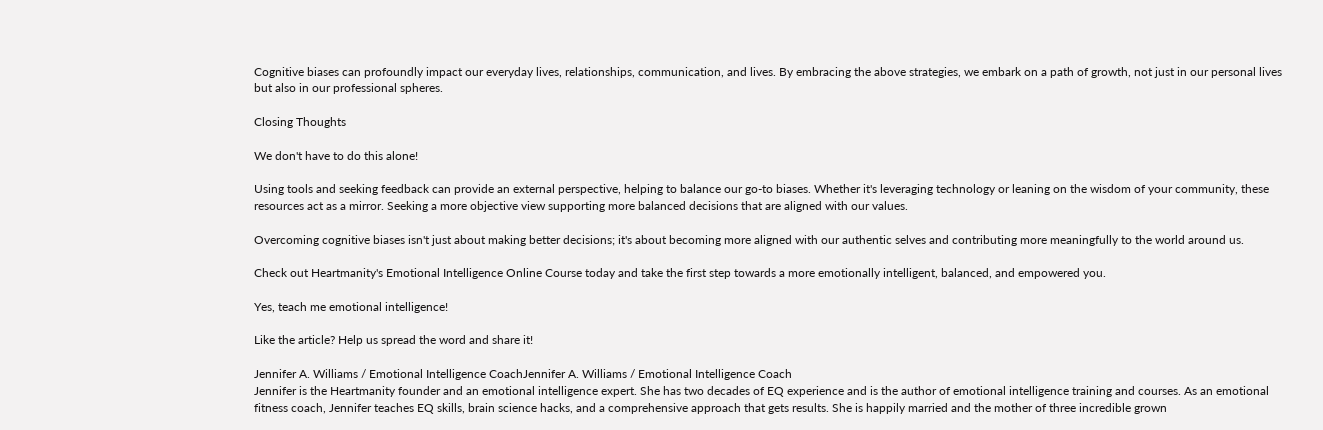Cognitive biases can profoundly impact our everyday lives, relationships, communication, and lives. By embracing the above strategies, we embark on a path of growth, not just in our personal lives but also in our professional spheres.

Closing Thoughts

We don't have to do this alone!

Using tools and seeking feedback can provide an external perspective, helping to balance our go-to biases. Whether it's leveraging technology or leaning on the wisdom of your community, these resources act as a mirror. Seeking a more objective view supporting more balanced decisions that are aligned with our values.

Overcoming cognitive biases isn't just about making better decisions; it's about becoming more aligned with our authentic selves and contributing more meaningfully to the world around us.

Check out Heartmanity's Emotional Intelligence Online Course today and take the first step towards a more emotionally intelligent, balanced, and empowered you.

Yes, teach me emotional intelligence!

Like the article? Help us spread the word and share it!

Jennifer A. Williams / Emotional Intelligence CoachJennifer A. Williams / Emotional Intelligence Coach
Jennifer is the Heartmanity founder and an emotional intelligence expert. She has two decades of EQ experience and is the author of emotional intelligence training and courses. As an emotional fitness coach, Jennifer teaches EQ skills, brain science hacks, and a comprehensive approach that gets results. She is happily married and the mother of three incredible grown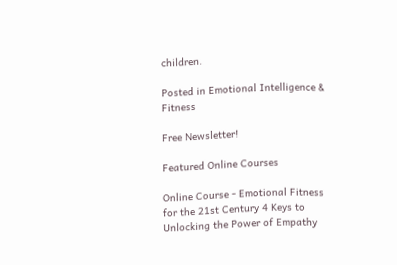children.

Posted in Emotional Intelligence & Fitness

Free Newsletter!

Featured Online Courses

Online Course - Emotional Fitness for the 21st Century 4 Keys to Unlocking the Power of Empathy